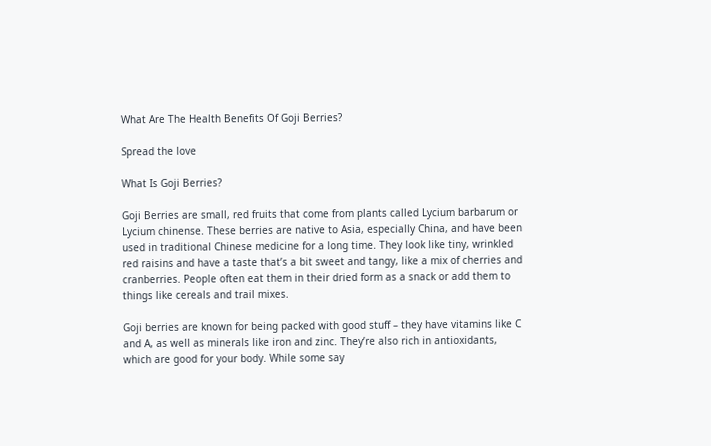What Are The Health Benefits Of Goji Berries?

Spread the love

What Is Goji Berries?

Goji Berries are small, red fruits that come from plants called Lycium barbarum or Lycium chinense. These berries are native to Asia, especially China, and have been used in traditional Chinese medicine for a long time. They look like tiny, wrinkled red raisins and have a taste that’s a bit sweet and tangy, like a mix of cherries and cranberries. People often eat them in their dried form as a snack or add them to things like cereals and trail mixes.

Goji berries are known for being packed with good stuff – they have vitamins like C and A, as well as minerals like iron and zinc. They’re also rich in antioxidants, which are good for your body. While some say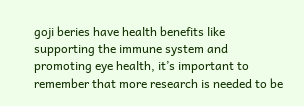goji beries have health benefits like supporting the immune system and promoting eye health, it’s important to remember that more research is needed to be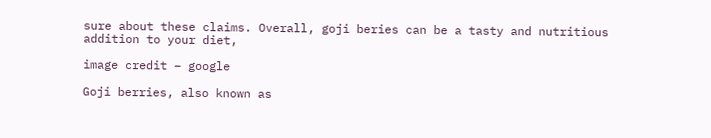sure about these claims. Overall, goji beries can be a tasty and nutritious addition to your diet,

image credit – google

Goji berries, also known as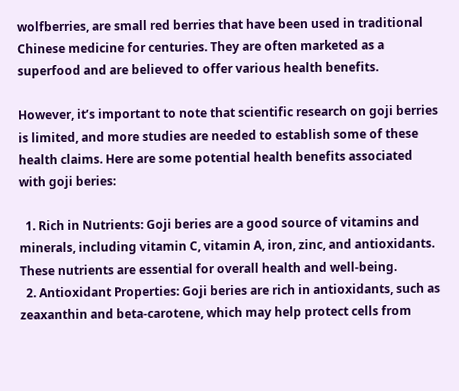wolfberries, are small red berries that have been used in traditional Chinese medicine for centuries. They are often marketed as a superfood and are believed to offer various health benefits.

However, it’s important to note that scientific research on goji berries is limited, and more studies are needed to establish some of these health claims. Here are some potential health benefits associated with goji beries:

  1. Rich in Nutrients: Goji beries are a good source of vitamins and minerals, including vitamin C, vitamin A, iron, zinc, and antioxidants. These nutrients are essential for overall health and well-being.
  2. Antioxidant Properties: Goji beries are rich in antioxidants, such as zeaxanthin and beta-carotene, which may help protect cells from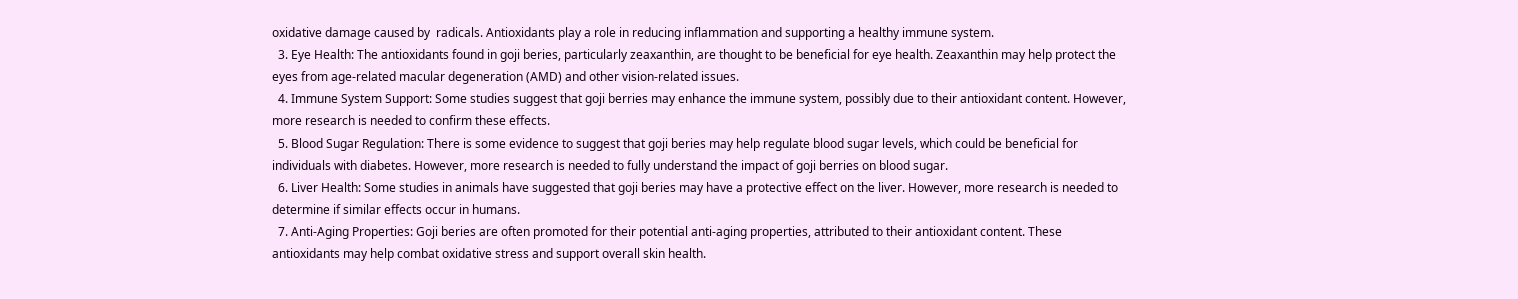oxidative damage caused by  radicals. Antioxidants play a role in reducing inflammation and supporting a healthy immune system.
  3. Eye Health: The antioxidants found in goji beries, particularly zeaxanthin, are thought to be beneficial for eye health. Zeaxanthin may help protect the eyes from age-related macular degeneration (AMD) and other vision-related issues.
  4. Immune System Support: Some studies suggest that goji berries may enhance the immune system, possibly due to their antioxidant content. However, more research is needed to confirm these effects.
  5. Blood Sugar Regulation: There is some evidence to suggest that goji beries may help regulate blood sugar levels, which could be beneficial for individuals with diabetes. However, more research is needed to fully understand the impact of goji berries on blood sugar.
  6. Liver Health: Some studies in animals have suggested that goji beries may have a protective effect on the liver. However, more research is needed to determine if similar effects occur in humans.
  7. Anti-Aging Properties: Goji beries are often promoted for their potential anti-aging properties, attributed to their antioxidant content. These antioxidants may help combat oxidative stress and support overall skin health.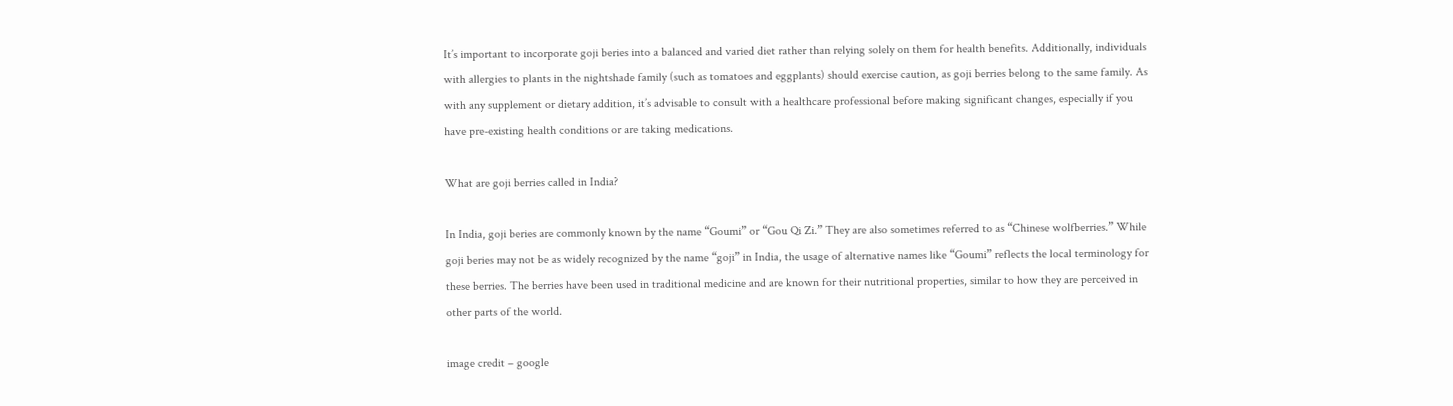It’s important to incorporate goji beries into a balanced and varied diet rather than relying solely on them for health benefits. Additionally, individuals with allergies to plants in the nightshade family (such as tomatoes and eggplants) should exercise caution, as goji berries belong to the same family. As with any supplement or dietary addition, it’s advisable to consult with a healthcare professional before making significant changes, especially if you have pre-existing health conditions or are taking medications.

What are goji berries called in India?

In India, goji beries are commonly known by the name “Goumi” or “Gou Qi Zi.” They are also sometimes referred to as “Chinese wolfberries.” While goji beries may not be as widely recognized by the name “goji” in India, the usage of alternative names like “Goumi” reflects the local terminology for these berries. The berries have been used in traditional medicine and are known for their nutritional properties, similar to how they are perceived in other parts of the world.

image credit – google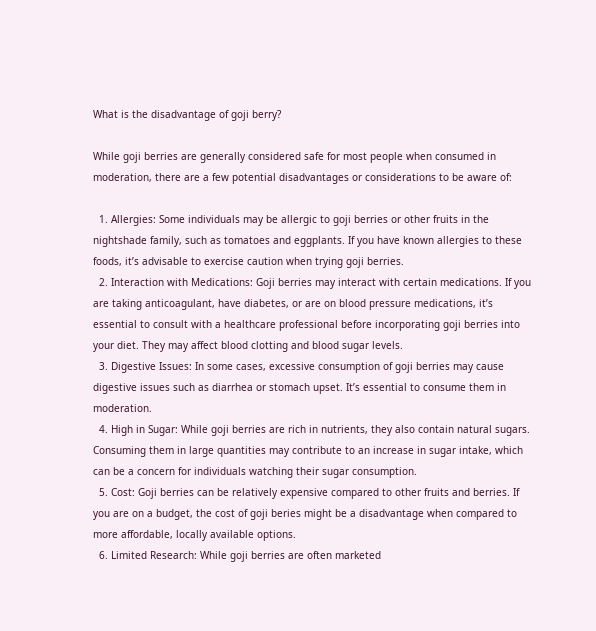What is the disadvantage of goji berry?

While goji berries are generally considered safe for most people when consumed in moderation, there are a few potential disadvantages or considerations to be aware of:

  1. Allergies: Some individuals may be allergic to goji berries or other fruits in the nightshade family, such as tomatoes and eggplants. If you have known allergies to these foods, it’s advisable to exercise caution when trying goji berries.
  2. Interaction with Medications: Goji berries may interact with certain medications. If you are taking anticoagulant, have diabetes, or are on blood pressure medications, it’s essential to consult with a healthcare professional before incorporating goji berries into your diet. They may affect blood clotting and blood sugar levels.
  3. Digestive Issues: In some cases, excessive consumption of goji berries may cause digestive issues such as diarrhea or stomach upset. It’s essential to consume them in moderation.
  4. High in Sugar: While goji berries are rich in nutrients, they also contain natural sugars. Consuming them in large quantities may contribute to an increase in sugar intake, which can be a concern for individuals watching their sugar consumption.
  5. Cost: Goji berries can be relatively expensive compared to other fruits and berries. If you are on a budget, the cost of goji beries might be a disadvantage when compared to more affordable, locally available options.
  6. Limited Research: While goji berries are often marketed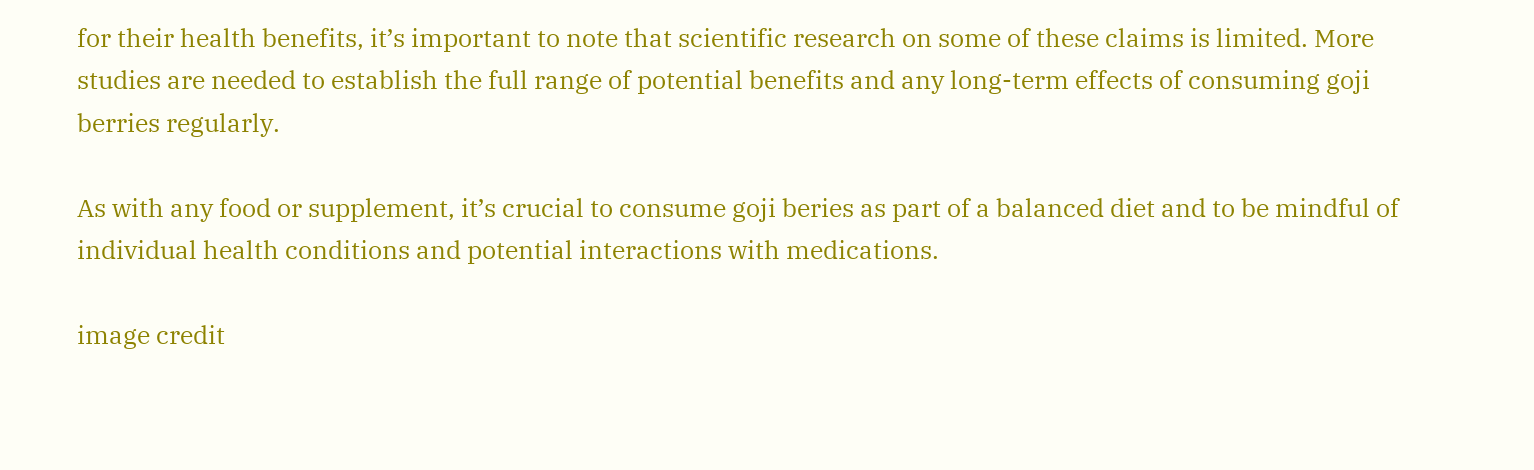for their health benefits, it’s important to note that scientific research on some of these claims is limited. More studies are needed to establish the full range of potential benefits and any long-term effects of consuming goji berries regularly.

As with any food or supplement, it’s crucial to consume goji beries as part of a balanced diet and to be mindful of individual health conditions and potential interactions with medications.

image credit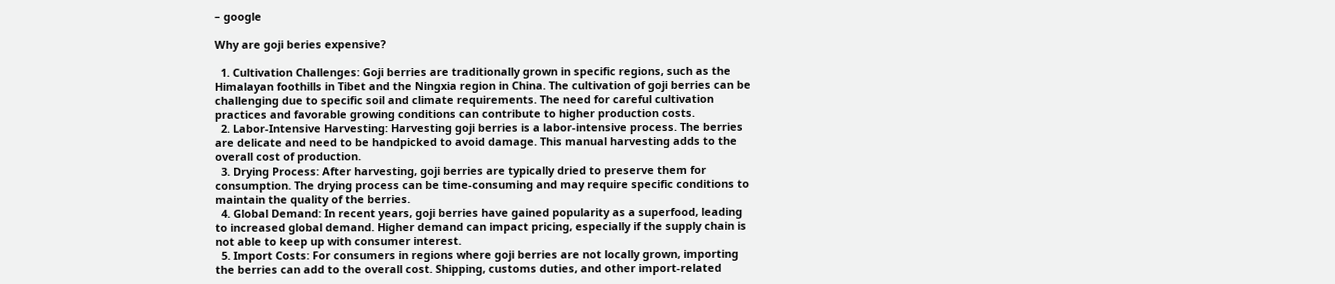– google

Why are goji beries expensive?

  1. Cultivation Challenges: Goji berries are traditionally grown in specific regions, such as the Himalayan foothills in Tibet and the Ningxia region in China. The cultivation of goji berries can be challenging due to specific soil and climate requirements. The need for careful cultivation practices and favorable growing conditions can contribute to higher production costs.
  2. Labor-Intensive Harvesting: Harvesting goji berries is a labor-intensive process. The berries are delicate and need to be handpicked to avoid damage. This manual harvesting adds to the overall cost of production.
  3. Drying Process: After harvesting, goji berries are typically dried to preserve them for consumption. The drying process can be time-consuming and may require specific conditions to maintain the quality of the berries.
  4. Global Demand: In recent years, goji berries have gained popularity as a superfood, leading to increased global demand. Higher demand can impact pricing, especially if the supply chain is not able to keep up with consumer interest.
  5. Import Costs: For consumers in regions where goji berries are not locally grown, importing the berries can add to the overall cost. Shipping, customs duties, and other import-related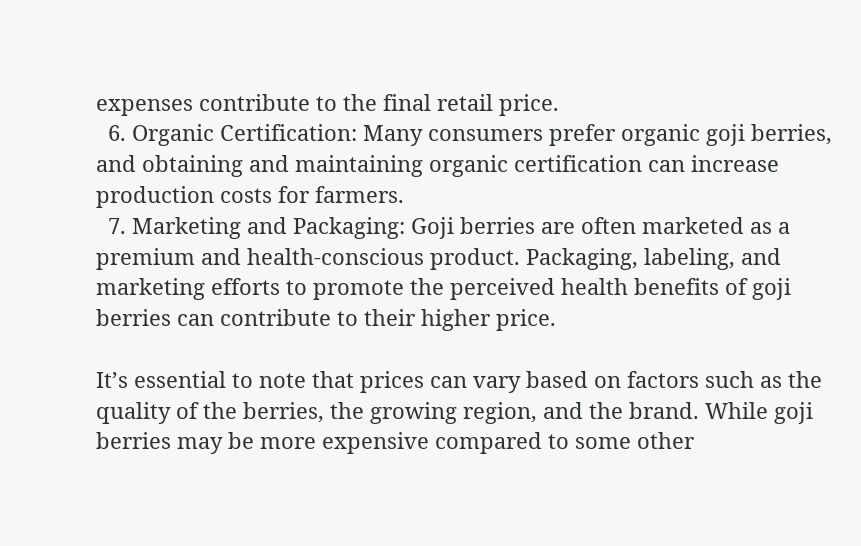expenses contribute to the final retail price.
  6. Organic Certification: Many consumers prefer organic goji berries, and obtaining and maintaining organic certification can increase production costs for farmers.
  7. Marketing and Packaging: Goji berries are often marketed as a premium and health-conscious product. Packaging, labeling, and marketing efforts to promote the perceived health benefits of goji berries can contribute to their higher price.

It’s essential to note that prices can vary based on factors such as the quality of the berries, the growing region, and the brand. While goji berries may be more expensive compared to some other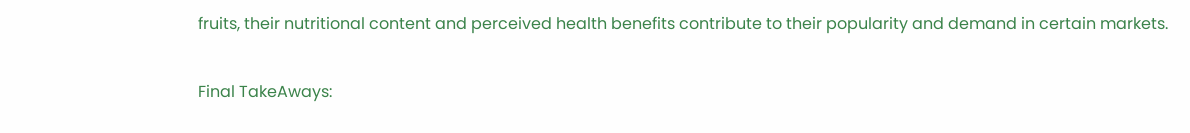fruits, their nutritional content and perceived health benefits contribute to their popularity and demand in certain markets.

Final TakeAways: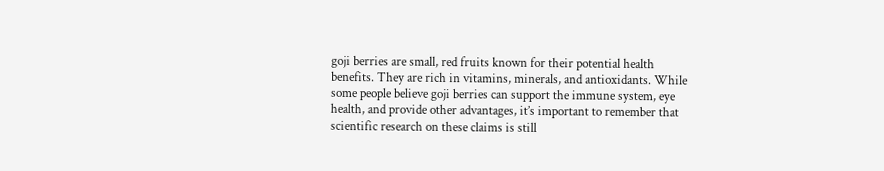goji berries are small, red fruits known for their potential health benefits. They are rich in vitamins, minerals, and antioxidants. While some people believe goji berries can support the immune system, eye health, and provide other advantages, it’s important to remember that scientific research on these claims is still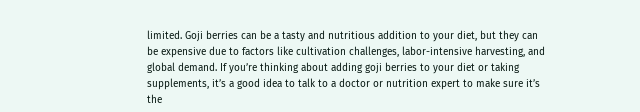limited. Goji berries can be a tasty and nutritious addition to your diet, but they can be expensive due to factors like cultivation challenges, labor-intensive harvesting, and global demand. If you’re thinking about adding goji berries to your diet or taking supplements, it’s a good idea to talk to a doctor or nutrition expert to make sure it’s the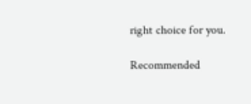right choice for you.

Recommended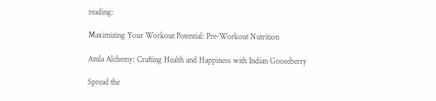reading:

Maximizing Your Workout Potential: Pre-Workout Nutrition

Amla Alchemy: Crafting Health and Happiness with Indian Gooseberry

Spread the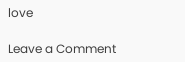love

Leave a Comment